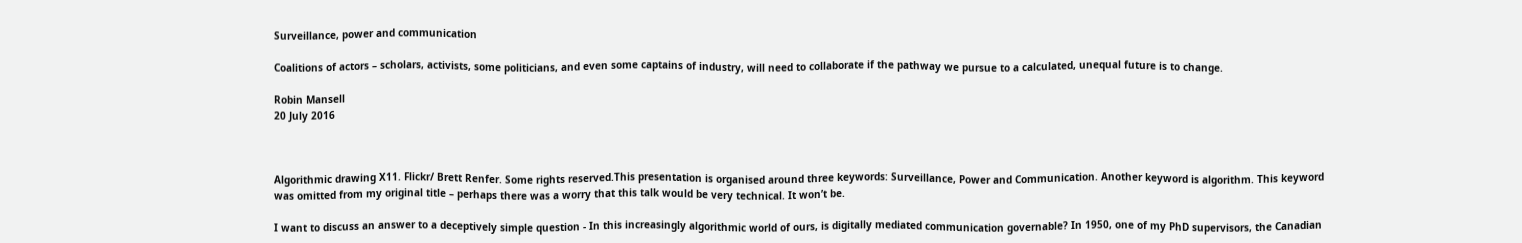Surveillance, power and communication

Coalitions of actors – scholars, activists, some politicians, and even some captains of industry, will need to collaborate if the pathway we pursue to a calculated, unequal future is to change.

Robin Mansell
20 July 2016



Algorithmic drawing X11. Flickr/ Brett Renfer. Some rights reserved.This presentation is organised around three keywords: Surveillance, Power and Communication. Another keyword is algorithm. This keyword was omitted from my original title – perhaps there was a worry that this talk would be very technical. It won’t be.

I want to discuss an answer to a deceptively simple question - In this increasingly algorithmic world of ours, is digitally mediated communication governable? In 1950, one of my PhD supervisors, the Canadian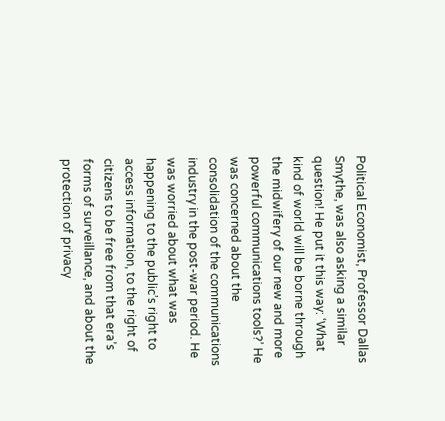Political Economist, Professor Dallas Smythe, was also asking a similar question! He put it this way: ‘What kind of world will be borne through the midwifery of our new and more powerful communications tools?’ He was concerned about the consolidation of the communications industry in the post-war period. He was worried about what was happening to the public’s right to access information, to the right of citizens to be free from that era’s forms of surveillance, and about the protection of privacy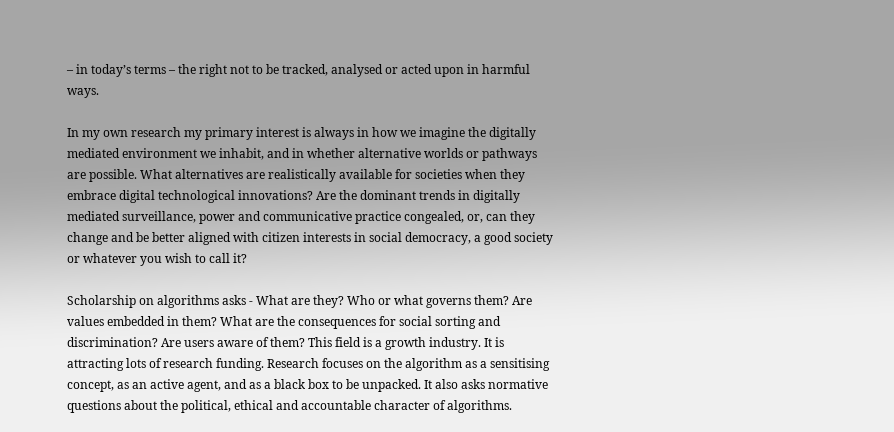– in today’s terms – the right not to be tracked, analysed or acted upon in harmful ways.

In my own research my primary interest is always in how we imagine the digitally mediated environment we inhabit, and in whether alternative worlds or pathways are possible. What alternatives are realistically available for societies when they embrace digital technological innovations? Are the dominant trends in digitally mediated surveillance, power and communicative practice congealed, or, can they change and be better aligned with citizen interests in social democracy, a good society or whatever you wish to call it?

Scholarship on algorithms asks - What are they? Who or what governs them? Are values embedded in them? What are the consequences for social sorting and discrimination? Are users aware of them? This field is a growth industry. It is attracting lots of research funding. Research focuses on the algorithm as a sensitising concept, as an active agent, and as a black box to be unpacked. It also asks normative questions about the political, ethical and accountable character of algorithms.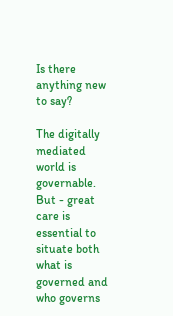Is there anything new to say?

The digitally mediated world is governable. But - great care is essential to situate both what is governed and who governs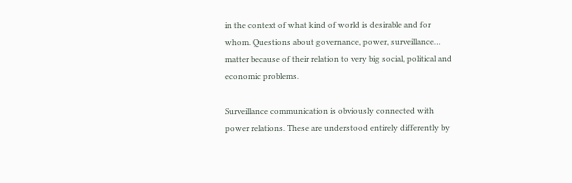in the context of what kind of world is desirable and for whom. Questions about governance, power, surveillance… matter because of their relation to very big social, political and economic problems.

Surveillance communication is obviously connected with power relations. These are understood entirely differently by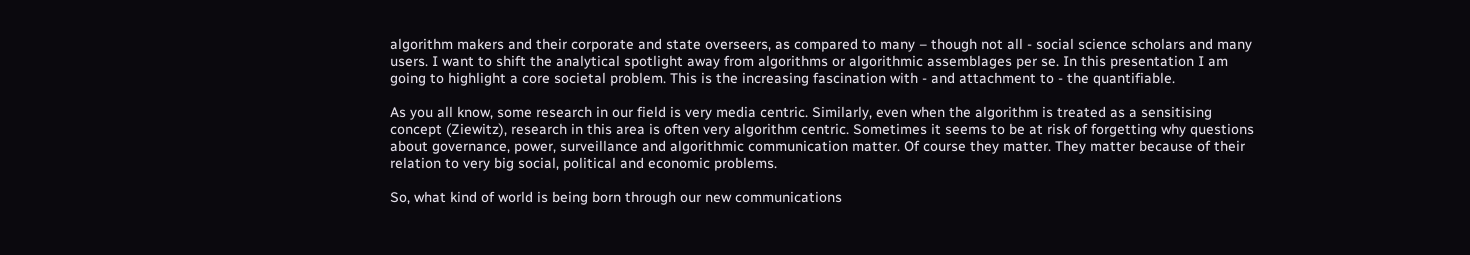algorithm makers and their corporate and state overseers, as compared to many – though not all - social science scholars and many users. I want to shift the analytical spotlight away from algorithms or algorithmic assemblages per se. In this presentation I am going to highlight a core societal problem. This is the increasing fascination with - and attachment to - the quantifiable.

As you all know, some research in our field is very media centric. Similarly, even when the algorithm is treated as a sensitising concept (Ziewitz), research in this area is often very algorithm centric. Sometimes it seems to be at risk of forgetting why questions about governance, power, surveillance and algorithmic communication matter. Of course they matter. They matter because of their relation to very big social, political and economic problems.

So, what kind of world is being born through our new communications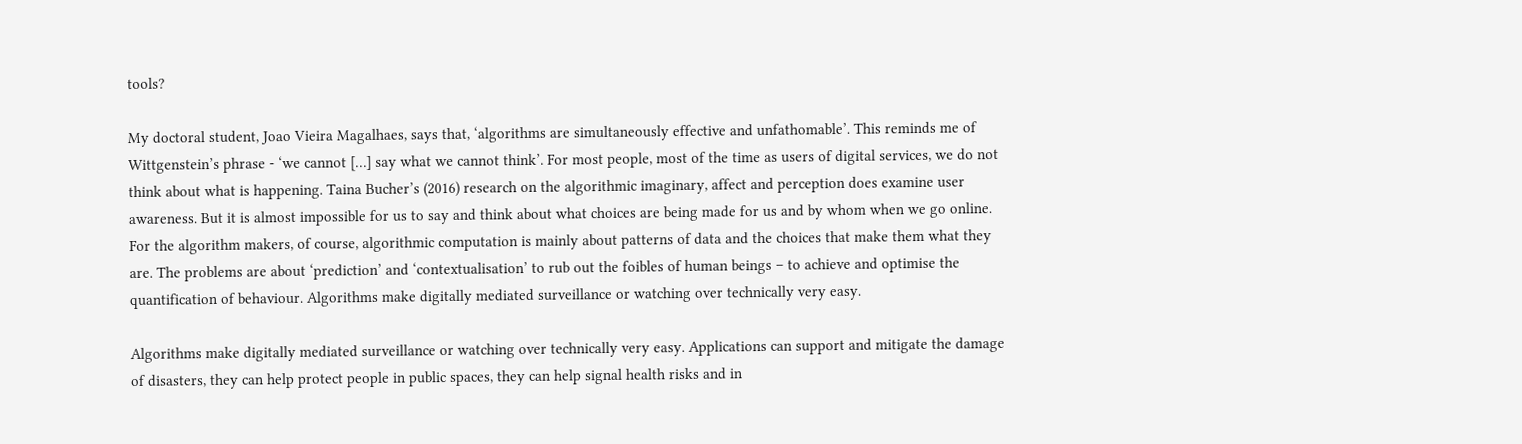tools?

My doctoral student, Joao Vieira Magalhaes, says that, ‘algorithms are simultaneously effective and unfathomable’. This reminds me of Wittgenstein’s phrase - ‘we cannot […] say what we cannot think’. For most people, most of the time as users of digital services, we do not think about what is happening. Taina Bucher’s (2016) research on the algorithmic imaginary, affect and perception does examine user awareness. But it is almost impossible for us to say and think about what choices are being made for us and by whom when we go online. For the algorithm makers, of course, algorithmic computation is mainly about patterns of data and the choices that make them what they are. The problems are about ‘prediction’ and ‘contextualisation’ to rub out the foibles of human beings – to achieve and optimise the quantification of behaviour. Algorithms make digitally mediated surveillance or watching over technically very easy.

Algorithms make digitally mediated surveillance or watching over technically very easy. Applications can support and mitigate the damage of disasters, they can help protect people in public spaces, they can help signal health risks and in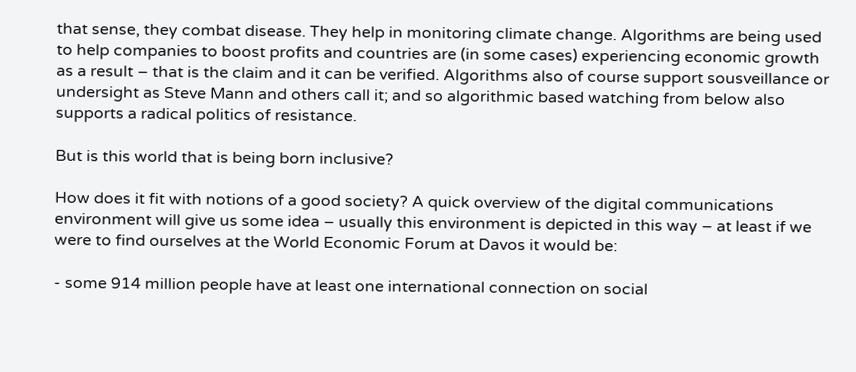that sense, they combat disease. They help in monitoring climate change. Algorithms are being used to help companies to boost profits and countries are (in some cases) experiencing economic growth as a result – that is the claim and it can be verified. Algorithms also of course support sousveillance or undersight as Steve Mann and others call it; and so algorithmic based watching from below also supports a radical politics of resistance.

But is this world that is being born inclusive?

How does it fit with notions of a good society? A quick overview of the digital communications environment will give us some idea – usually this environment is depicted in this way – at least if we were to find ourselves at the World Economic Forum at Davos it would be:

- some 914 million people have at least one international connection on social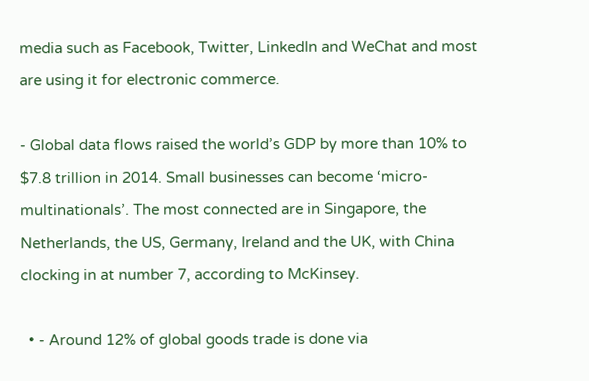media such as Facebook, Twitter, LinkedIn and WeChat and most are using it for electronic commerce.

- Global data flows raised the world’s GDP by more than 10% to $7.8 trillion in 2014. Small businesses can become ‘micro-multinationals’. The most connected are in Singapore, the Netherlands, the US, Germany, Ireland and the UK, with China clocking in at number 7, according to McKinsey.

  • - Around 12% of global goods trade is done via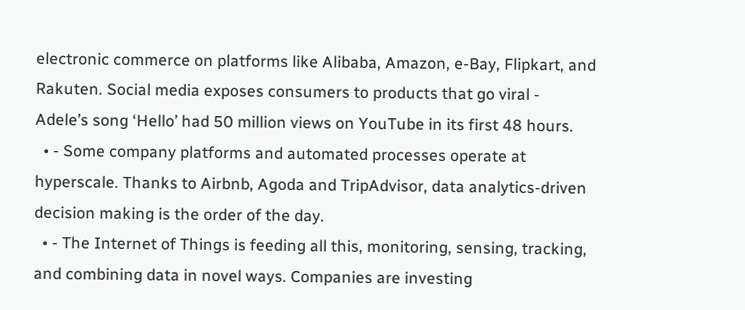electronic commerce on platforms like Alibaba, Amazon, e-Bay, Flipkart, and Rakuten. Social media exposes consumers to products that go viral - Adele’s song ‘Hello’ had 50 million views on YouTube in its first 48 hours.
  • - Some company platforms and automated processes operate at hyperscale. Thanks to Airbnb, Agoda and TripAdvisor, data analytics-driven decision making is the order of the day.
  • - The Internet of Things is feeding all this, monitoring, sensing, tracking, and combining data in novel ways. Companies are investing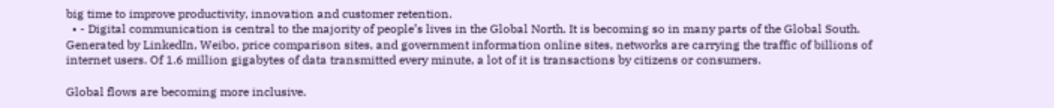big time to improve productivity, innovation and customer retention.
  • - Digital communication is central to the majority of people’s lives in the Global North. It is becoming so in many parts of the Global South. Generated by LinkedIn, Weibo, price comparison sites, and government information online sites, networks are carrying the traffic of billions of internet users. Of 1.6 million gigabytes of data transmitted every minute, a lot of it is transactions by citizens or consumers.

Global flows are becoming more inclusive.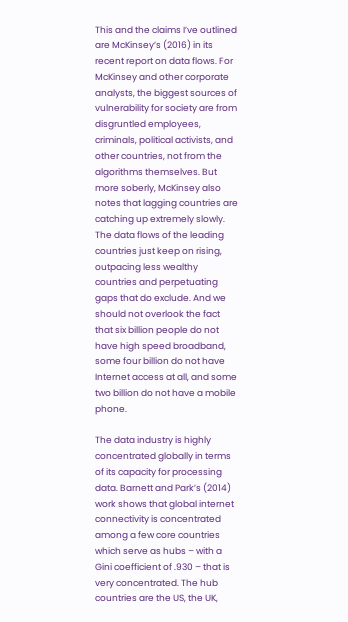This and the claims I’ve outlined are McKinsey’s (2016) in its recent report on data flows. For McKinsey and other corporate analysts, the biggest sources of vulnerability for society are from disgruntled employees, criminals, political activists, and other countries, not from the algorithms themselves. But more soberly, McKinsey also notes that lagging countries are catching up extremely slowly. The data flows of the leading countries just keep on rising, outpacing less wealthy countries and perpetuating gaps that do exclude. And we should not overlook the fact that six billion people do not have high speed broadband, some four billion do not have Internet access at all, and some two billion do not have a mobile phone.

The data industry is highly concentrated globally in terms of its capacity for processing data. Barnett and Park’s (2014) work shows that global internet connectivity is concentrated among a few core countries which serve as hubs – with a Gini coefficient of .930 – that is very concentrated. The hub countries are the US, the UK,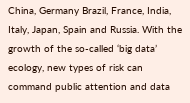China, Germany Brazil, France, India, Italy, Japan, Spain and Russia. With the growth of the so-called ‘big data’ ecology, new types of risk can command public attention and data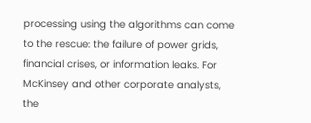processing using the algorithms can come to the rescue: the failure of power grids, financial crises, or information leaks. For McKinsey and other corporate analysts, the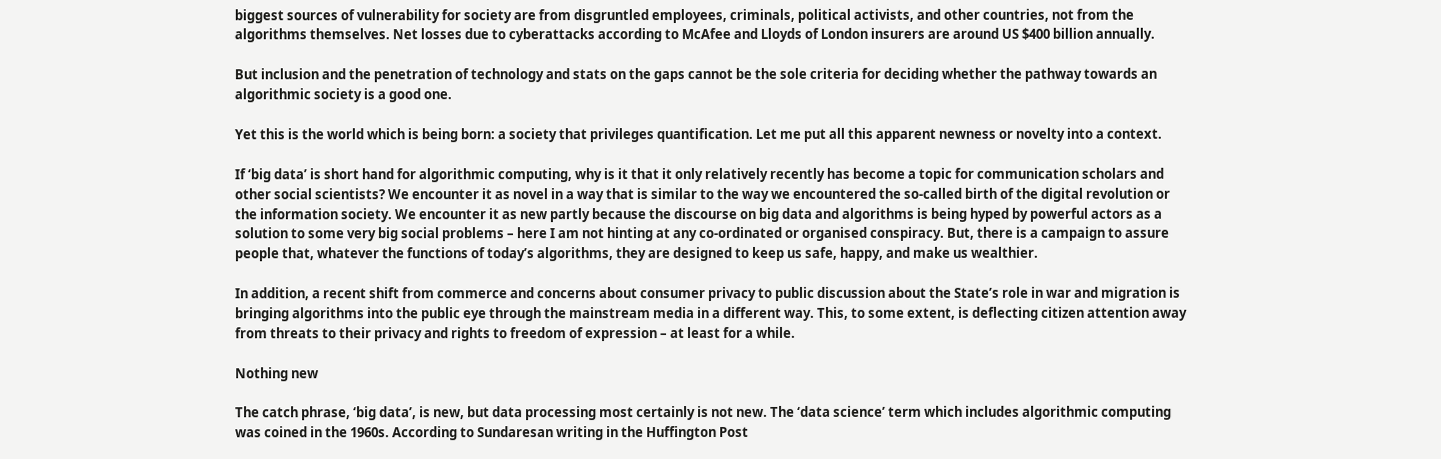biggest sources of vulnerability for society are from disgruntled employees, criminals, political activists, and other countries, not from the algorithms themselves. Net losses due to cyberattacks according to McAfee and Lloyds of London insurers are around US $400 billion annually.

But inclusion and the penetration of technology and stats on the gaps cannot be the sole criteria for deciding whether the pathway towards an algorithmic society is a good one.

Yet this is the world which is being born: a society that privileges quantification. Let me put all this apparent newness or novelty into a context.

If ‘big data’ is short hand for algorithmic computing, why is it that it only relatively recently has become a topic for communication scholars and other social scientists? We encounter it as novel in a way that is similar to the way we encountered the so-called birth of the digital revolution or the information society. We encounter it as new partly because the discourse on big data and algorithms is being hyped by powerful actors as a solution to some very big social problems – here I am not hinting at any co-ordinated or organised conspiracy. But, there is a campaign to assure people that, whatever the functions of today’s algorithms, they are designed to keep us safe, happy, and make us wealthier.

In addition, a recent shift from commerce and concerns about consumer privacy to public discussion about the State’s role in war and migration is bringing algorithms into the public eye through the mainstream media in a different way. This, to some extent, is deflecting citizen attention away from threats to their privacy and rights to freedom of expression – at least for a while.

Nothing new

The catch phrase, ‘big data’, is new, but data processing most certainly is not new. The ‘data science’ term which includes algorithmic computing was coined in the 1960s. According to Sundaresan writing in the Huffington Post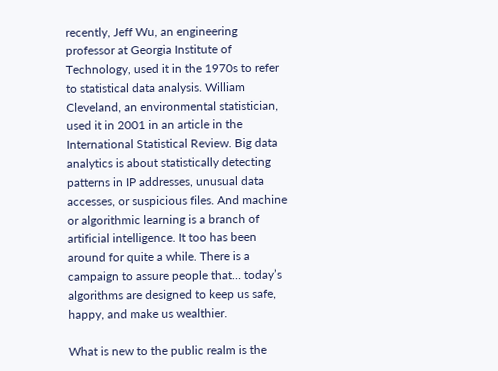recently, Jeff Wu, an engineering professor at Georgia Institute of Technology, used it in the 1970s to refer to statistical data analysis. William Cleveland, an environmental statistician, used it in 2001 in an article in the International Statistical Review. Big data analytics is about statistically detecting patterns in IP addresses, unusual data accesses, or suspicious files. And machine or algorithmic learning is a branch of artificial intelligence. It too has been around for quite a while. There is a campaign to assure people that… today’s algorithms are designed to keep us safe, happy, and make us wealthier.

What is new to the public realm is the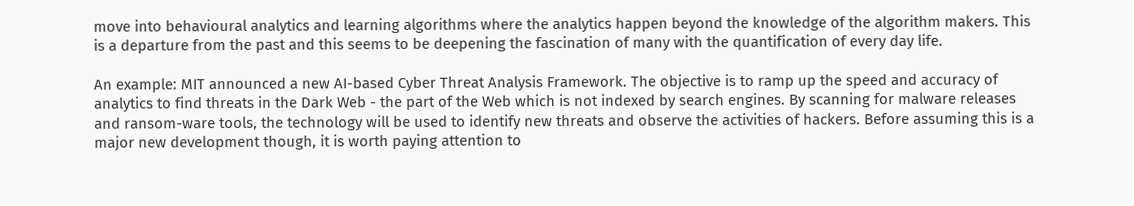move into behavioural analytics and learning algorithms where the analytics happen beyond the knowledge of the algorithm makers. This is a departure from the past and this seems to be deepening the fascination of many with the quantification of every day life.

An example: MIT announced a new AI-based Cyber Threat Analysis Framework. The objective is to ramp up the speed and accuracy of analytics to find threats in the Dark Web - the part of the Web which is not indexed by search engines. By scanning for malware releases and ransom-ware tools, the technology will be used to identify new threats and observe the activities of hackers. Before assuming this is a major new development though, it is worth paying attention to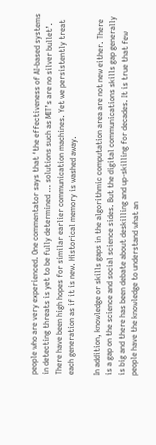people who are very experienced. One commentator says that ‘the effectiveness of AI-based systems in detecting threats is yet to be fully determined … solutions such as MIT’s are no silver bullet’. There have been high hopes for similar earlier communication machines. Yet we persistently treat each generation as if it is new. Historical memory is washed away.

In addition, knowledge or skills gaps in the algorithmic computation area are not new either. There is a gap on the science and social science sides. But the digital communications skills gap generally is big and there has been debate about deskilling and up-skilling for decades. It is true that few people have the knowledge to understand what an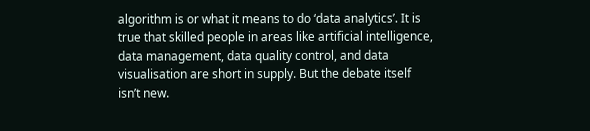algorithm is or what it means to do ‘data analytics’. It is true that skilled people in areas like artificial intelligence, data management, data quality control, and data visualisation are short in supply. But the debate itself isn’t new.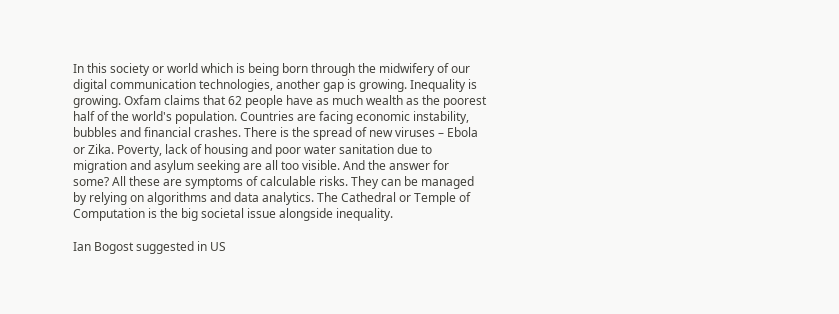In this society or world which is being born through the midwifery of our digital communication technologies, another gap is growing. Inequality is growing. Oxfam claims that 62 people have as much wealth as the poorest half of the world's population. Countries are facing economic instability, bubbles and financial crashes. There is the spread of new viruses – Ebola or Zika. Poverty, lack of housing and poor water sanitation due to migration and asylum seeking are all too visible. And the answer for some? All these are symptoms of calculable risks. They can be managed by relying on algorithms and data analytics. The Cathedral or Temple of Computation is the big societal issue alongside inequality.

Ian Bogost suggested in US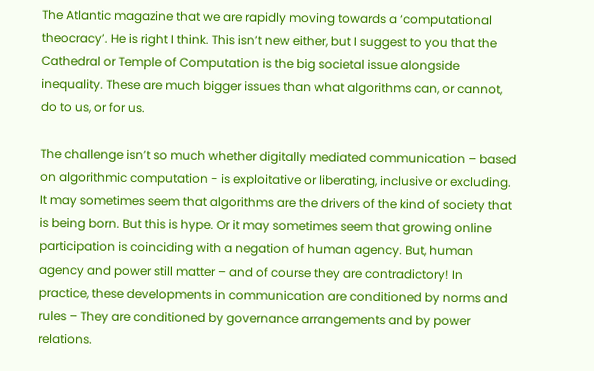The Atlantic magazine that we are rapidly moving towards a ‘computational theocracy’. He is right I think. This isn’t new either, but I suggest to you that the Cathedral or Temple of Computation is the big societal issue alongside inequality. These are much bigger issues than what algorithms can, or cannot, do to us, or for us.

The challenge isn’t so much whether digitally mediated communication – based on algorithmic computation - is exploitative or liberating, inclusive or excluding. It may sometimes seem that algorithms are the drivers of the kind of society that is being born. But this is hype. Or it may sometimes seem that growing online participation is coinciding with a negation of human agency. But, human agency and power still matter – and of course they are contradictory! In practice, these developments in communication are conditioned by norms and rules – They are conditioned by governance arrangements and by power relations.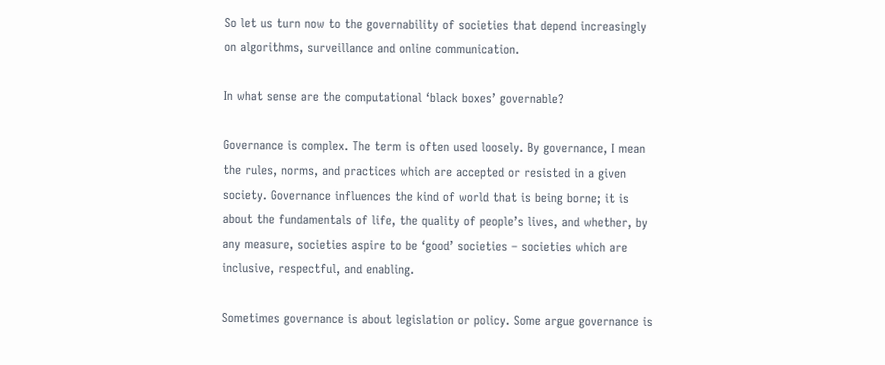So let us turn now to the governability of societies that depend increasingly on algorithms, surveillance and online communication.

In what sense are the computational ‘black boxes’ governable?

Governance is complex. The term is often used loosely. By governance, I mean the rules, norms, and practices which are accepted or resisted in a given society. Governance influences the kind of world that is being borne; it is about the fundamentals of life, the quality of people’s lives, and whether, by any measure, societies aspire to be ‘good’ societies – societies which are inclusive, respectful, and enabling.

Sometimes governance is about legislation or policy. Some argue governance is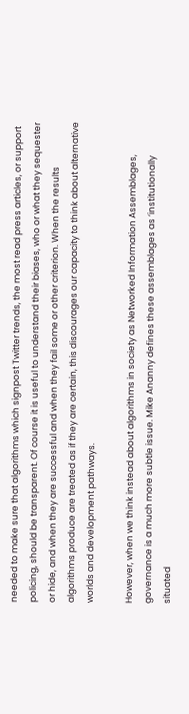needed to make sure that algorithms which signpost Twitter trends, the most read press articles, or support policing, should be transparent. Of course it is useful to understand their biases, who or what they sequester or hide, and when they are successful and when they fail some or other criterion. When the results algorithms produce are treated as if they are certain, this discourages our capacity to think about alternative worlds and development pathways.

However, when we think instead about algorithms in society as Networked Information Assemblages, governance is a much more subtle issue. Mike Ananny defines these assemblages as ‘institutionally situated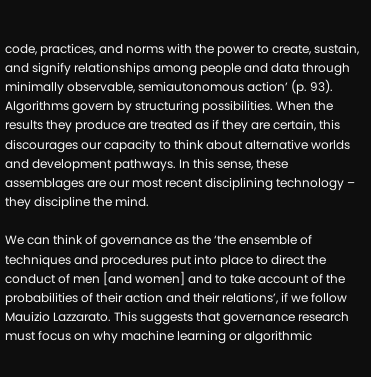code, practices, and norms with the power to create, sustain, and signify relationships among people and data through minimally observable, semiautonomous action’ (p. 93). Algorithms govern by structuring possibilities. When the results they produce are treated as if they are certain, this discourages our capacity to think about alternative worlds and development pathways. In this sense, these assemblages are our most recent disciplining technology – they discipline the mind.

We can think of governance as the ‘the ensemble of techniques and procedures put into place to direct the conduct of men [and women] and to take account of the probabilities of their action and their relations’, if we follow Mauizio Lazzarato. This suggests that governance research must focus on why machine learning or algorithmic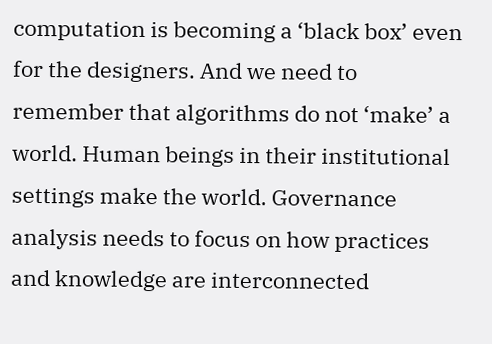computation is becoming a ‘black box’ even for the designers. And we need to remember that algorithms do not ‘make’ a world. Human beings in their institutional settings make the world. Governance analysis needs to focus on how practices and knowledge are interconnected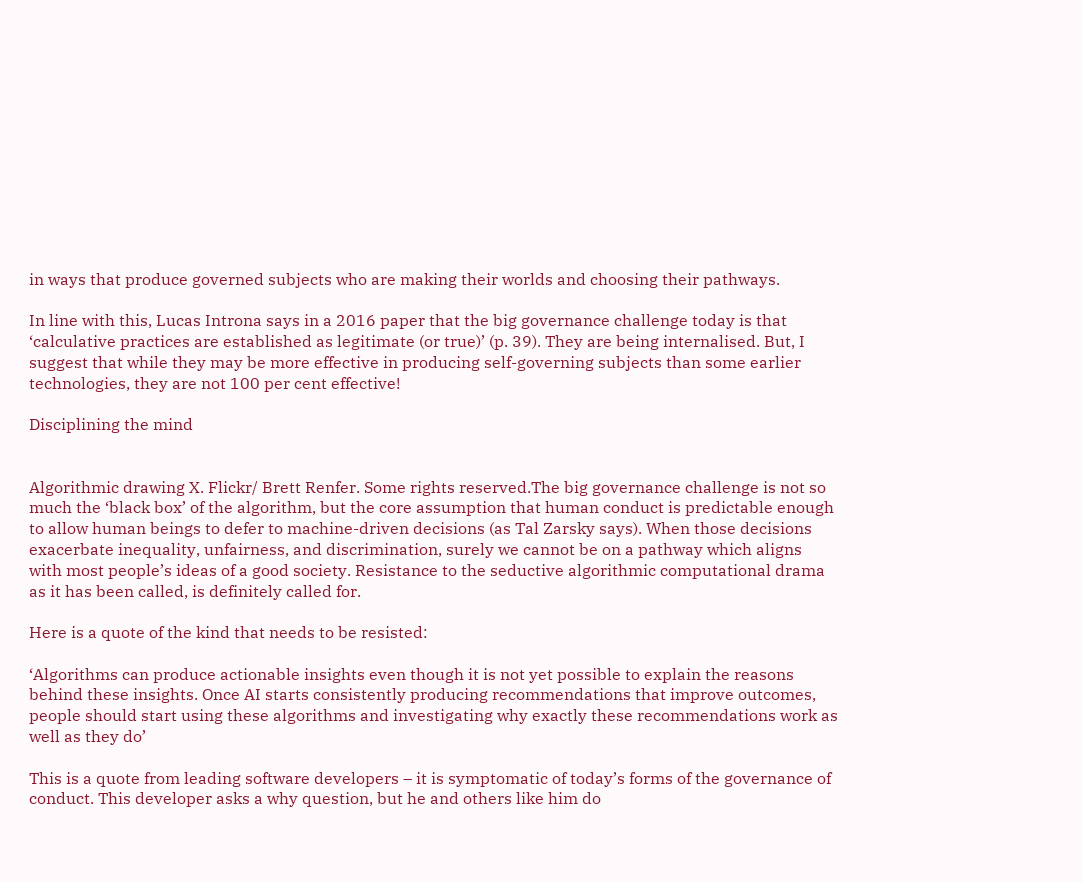in ways that produce governed subjects who are making their worlds and choosing their pathways.

In line with this, Lucas Introna says in a 2016 paper that the big governance challenge today is that ‘calculative practices are established as legitimate (or true)’ (p. 39). They are being internalised. But, I suggest that while they may be more effective in producing self-governing subjects than some earlier technologies, they are not 100 per cent effective!

Disciplining the mind


Algorithmic drawing X. Flickr/ Brett Renfer. Some rights reserved.The big governance challenge is not so much the ‘black box’ of the algorithm, but the core assumption that human conduct is predictable enough to allow human beings to defer to machine-driven decisions (as Tal Zarsky says). When those decisions exacerbate inequality, unfairness, and discrimination, surely we cannot be on a pathway which aligns with most people’s ideas of a good society. Resistance to the seductive algorithmic computational drama as it has been called, is definitely called for.

Here is a quote of the kind that needs to be resisted:

‘Algorithms can produce actionable insights even though it is not yet possible to explain the reasons behind these insights. Once AI starts consistently producing recommendations that improve outcomes, people should start using these algorithms and investigating why exactly these recommendations work as well as they do’

This is a quote from leading software developers – it is symptomatic of today’s forms of the governance of conduct. This developer asks a why question, but he and others like him do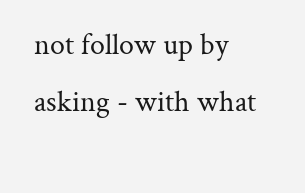not follow up by asking - with what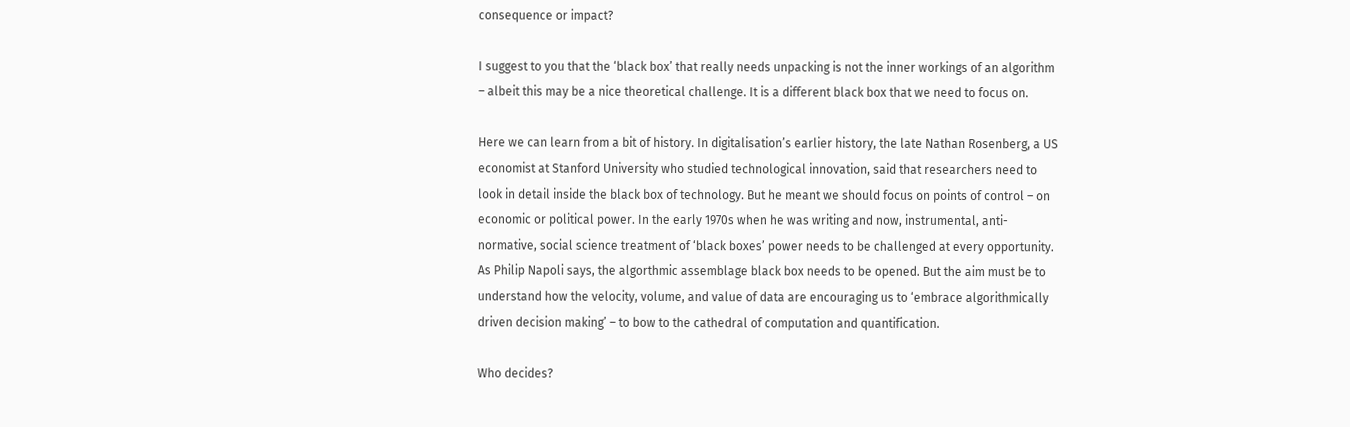consequence or impact?

I suggest to you that the ‘black box’ that really needs unpacking is not the inner workings of an algorithm – albeit this may be a nice theoretical challenge. It is a different black box that we need to focus on.

Here we can learn from a bit of history. In digitalisation’s earlier history, the late Nathan Rosenberg, a US economist at Stanford University who studied technological innovation, said that researchers need to look in detail inside the black box of technology. But he meant we should focus on points of control – on economic or political power. In the early 1970s when he was writing and now, instrumental, anti-normative, social science treatment of ‘black boxes’ power needs to be challenged at every opportunity. As Philip Napoli says, the algorthmic assemblage black box needs to be opened. But the aim must be to understand how the velocity, volume, and value of data are encouraging us to ‘embrace algorithmically driven decision making’ – to bow to the cathedral of computation and quantification.

Who decides?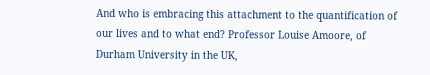And who is embracing this attachment to the quantification of our lives and to what end? Professor Louise Amoore, of Durham University in the UK,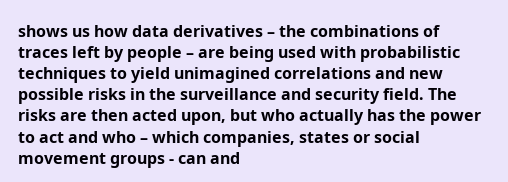shows us how data derivatives – the combinations of traces left by people – are being used with probabilistic techniques to yield unimagined correlations and new possible risks in the surveillance and security field. The risks are then acted upon, but who actually has the power to act and who – which companies, states or social movement groups - can and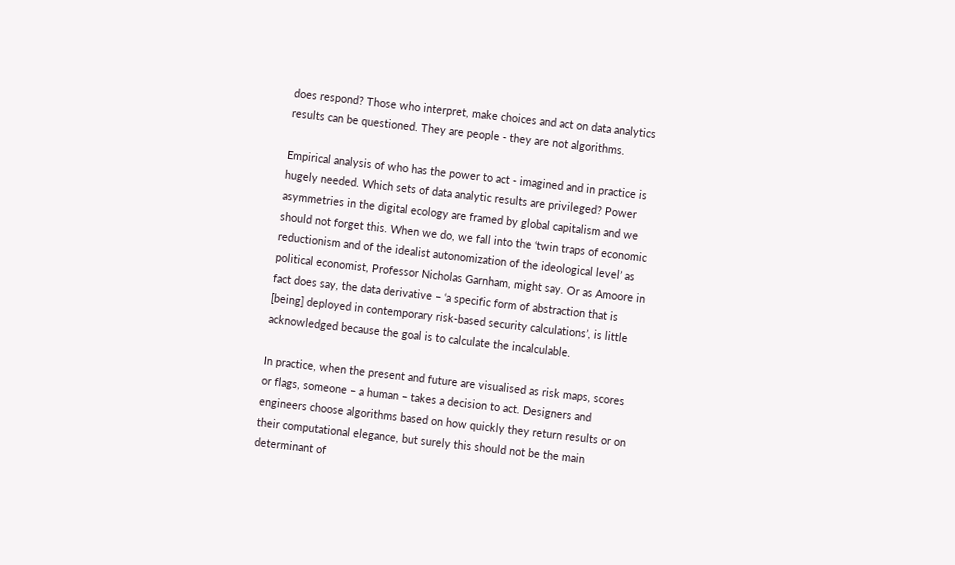does respond? Those who interpret, make choices and act on data analytics results can be questioned. They are people - they are not algorithms.

Empirical analysis of who has the power to act - imagined and in practice is hugely needed. Which sets of data analytic results are privileged? Power asymmetries in the digital ecology are framed by global capitalism and we should not forget this. When we do, we fall into the ‘twin traps of economic reductionism and of the idealist autonomization of the ideological level’ as political economist, Professor Nicholas Garnham, might say. Or as Amoore in fact does say, the data derivative – ‘a specific form of abstraction that is [being] deployed in contemporary risk-based security calculations’, is little acknowledged because the goal is to calculate the incalculable.

In practice, when the present and future are visualised as risk maps, scores or flags, someone – a human – takes a decision to act. Designers and engineers choose algorithms based on how quickly they return results or on their computational elegance, but surely this should not be the main determinant of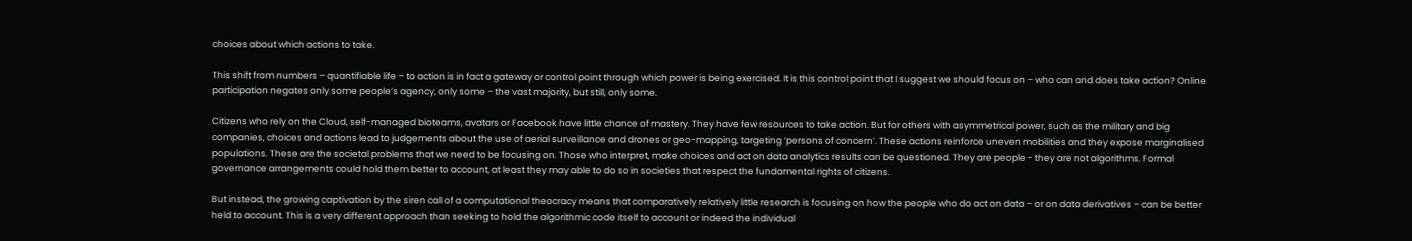choices about which actions to take.

This shift from numbers – quantifiable life – to action is in fact a gateway or control point through which power is being exercised. It is this control point that I suggest we should focus on – who can and does take action? Online participation negates only some people’s agency, only some – the vast majority, but still, only some.

Citizens who rely on the Cloud, self-managed bioteams, avatars or Facebook have little chance of mastery. They have few resources to take action. But for others with asymmetrical power, such as the military and big companies, choices and actions lead to judgements about the use of aerial surveillance and drones or geo-mapping, targeting ‘persons of concern’. These actions reinforce uneven mobilities and they expose marginalised populations. These are the societal problems that we need to be focusing on. Those who interpret, make choices and act on data analytics results can be questioned. They are people - they are not algorithms. Formal governance arrangements could hold them better to account, at least they may able to do so in societies that respect the fundamental rights of citizens.

But instead, the growing captivation by the siren call of a computational theocracy means that comparatively relatively little research is focusing on how the people who do act on data – or on data derivatives – can be better held to account. This is a very different approach than seeking to hold the algorithmic code itself to account or indeed the individual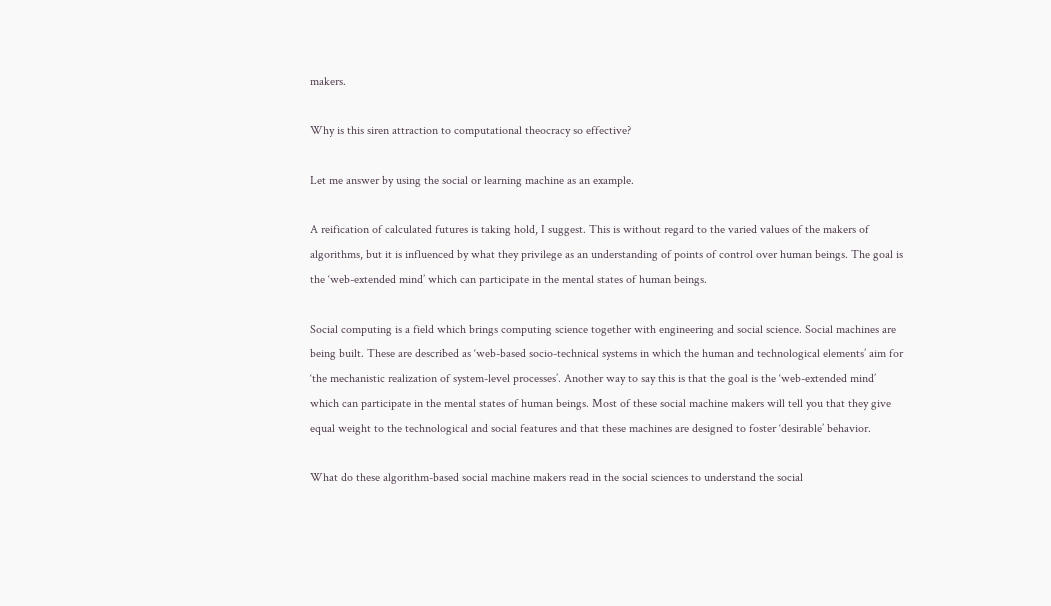makers.

Why is this siren attraction to computational theocracy so effective?

Let me answer by using the social or learning machine as an example.

A reification of calculated futures is taking hold, I suggest. This is without regard to the varied values of the makers of algorithms, but it is influenced by what they privilege as an understanding of points of control over human beings. The goal is the ‘web-extended mind’ which can participate in the mental states of human beings.

Social computing is a field which brings computing science together with engineering and social science. Social machines are being built. These are described as ‘web-based socio-technical systems in which the human and technological elements’ aim for ‘the mechanistic realization of system-level processes’. Another way to say this is that the goal is the ‘web-extended mind’ which can participate in the mental states of human beings. Most of these social machine makers will tell you that they give equal weight to the technological and social features and that these machines are designed to foster ‘desirable’ behavior.

What do these algorithm-based social machine makers read in the social sciences to understand the social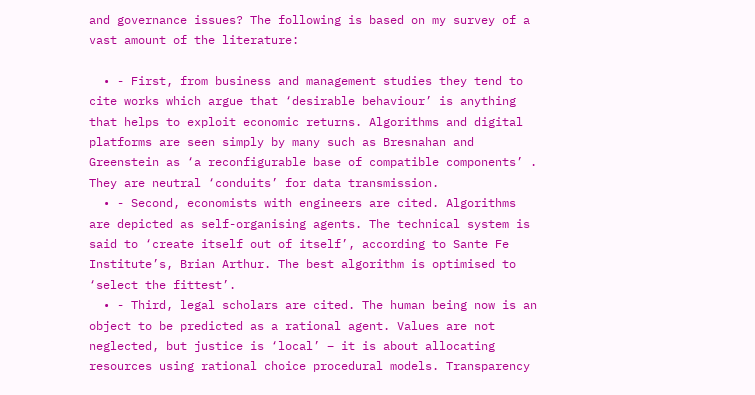and governance issues? The following is based on my survey of a vast amount of the literature:

  • - First, from business and management studies they tend to cite works which argue that ‘desirable behaviour’ is anything that helps to exploit economic returns. Algorithms and digital platforms are seen simply by many such as Bresnahan and Greenstein as ‘a reconfigurable base of compatible components’ . They are neutral ‘conduits’ for data transmission.
  • - Second, economists with engineers are cited. Algorithms are depicted as self-organising agents. The technical system is said to ‘create itself out of itself’, according to Sante Fe Institute’s, Brian Arthur. The best algorithm is optimised to ‘select the fittest’.
  • - Third, legal scholars are cited. The human being now is an object to be predicted as a rational agent. Values are not neglected, but justice is ‘local’ – it is about allocating resources using rational choice procedural models. Transparency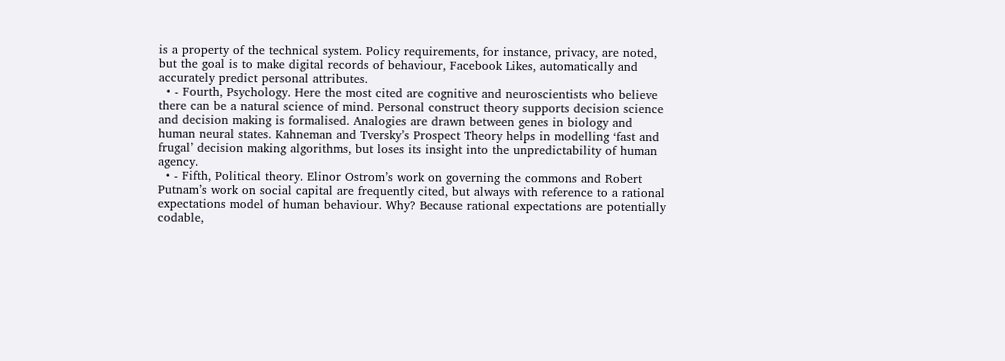is a property of the technical system. Policy requirements, for instance, privacy, are noted, but the goal is to make digital records of behaviour, Facebook Likes, automatically and accurately predict personal attributes.
  • - Fourth, Psychology. Here the most cited are cognitive and neuroscientists who believe there can be a natural science of mind. Personal construct theory supports decision science and decision making is formalised. Analogies are drawn between genes in biology and human neural states. Kahneman and Tversky’s Prospect Theory helps in modelling ‘fast and frugal’ decision making algorithms, but loses its insight into the unpredictability of human agency.
  • - Fifth, Political theory. Elinor Ostrom’s work on governing the commons and Robert Putnam’s work on social capital are frequently cited, but always with reference to a rational expectations model of human behaviour. Why? Because rational expectations are potentially codable,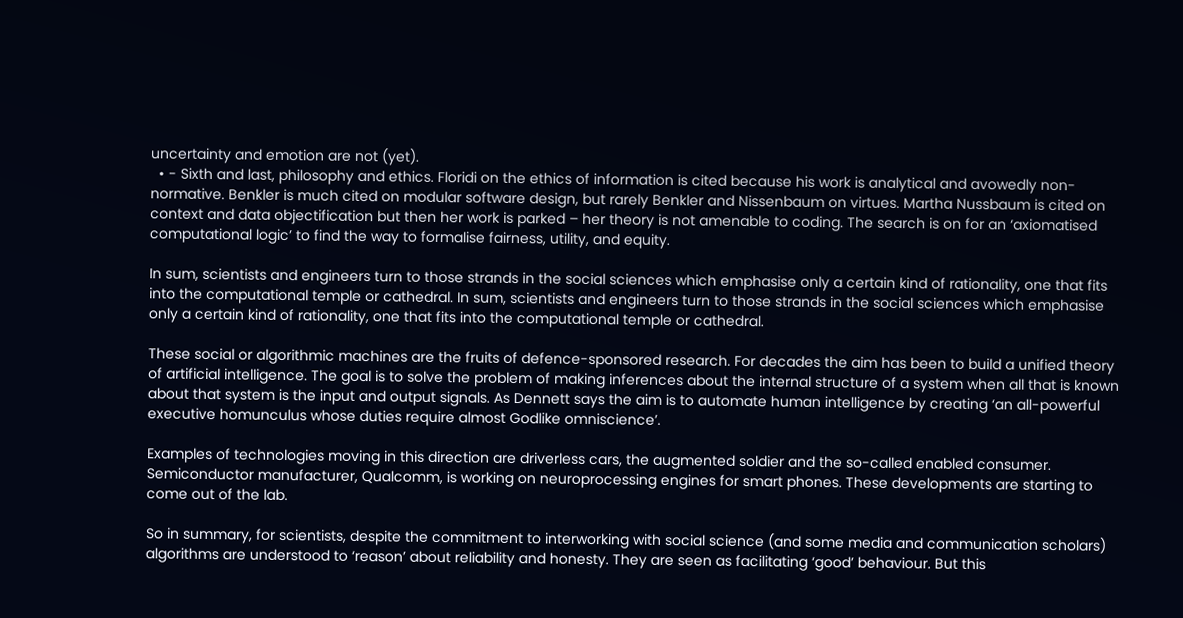uncertainty and emotion are not (yet).
  • - Sixth and last, philosophy and ethics. Floridi on the ethics of information is cited because his work is analytical and avowedly non-normative. Benkler is much cited on modular software design, but rarely Benkler and Nissenbaum on virtues. Martha Nussbaum is cited on context and data objectification but then her work is parked – her theory is not amenable to coding. The search is on for an ‘axiomatised computational logic’ to find the way to formalise fairness, utility, and equity.

In sum, scientists and engineers turn to those strands in the social sciences which emphasise only a certain kind of rationality, one that fits into the computational temple or cathedral. In sum, scientists and engineers turn to those strands in the social sciences which emphasise only a certain kind of rationality, one that fits into the computational temple or cathedral.

These social or algorithmic machines are the fruits of defence-sponsored research. For decades the aim has been to build a unified theory of artificial intelligence. The goal is to solve the problem of making inferences about the internal structure of a system when all that is known about that system is the input and output signals. As Dennett says the aim is to automate human intelligence by creating ‘an all-powerful executive homunculus whose duties require almost Godlike omniscience’.

Examples of technologies moving in this direction are driverless cars, the augmented soldier and the so-called enabled consumer. Semiconductor manufacturer, Qualcomm, is working on neuroprocessing engines for smart phones. These developments are starting to come out of the lab.

So in summary, for scientists, despite the commitment to interworking with social science (and some media and communication scholars) algorithms are understood to ‘reason’ about reliability and honesty. They are seen as facilitating ‘good’ behaviour. But this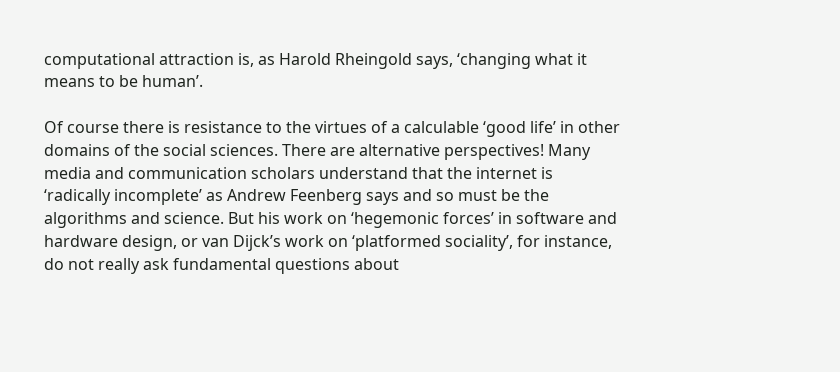computational attraction is, as Harold Rheingold says, ‘changing what it means to be human’.

Of course there is resistance to the virtues of a calculable ‘good life’ in other domains of the social sciences. There are alternative perspectives! Many media and communication scholars understand that the internet is ‘radically incomplete’ as Andrew Feenberg says and so must be the algorithms and science. But his work on ‘hegemonic forces’ in software and hardware design, or van Dijck’s work on ‘platformed sociality’, for instance, do not really ask fundamental questions about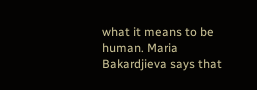what it means to be human. Maria Bakardjieva says that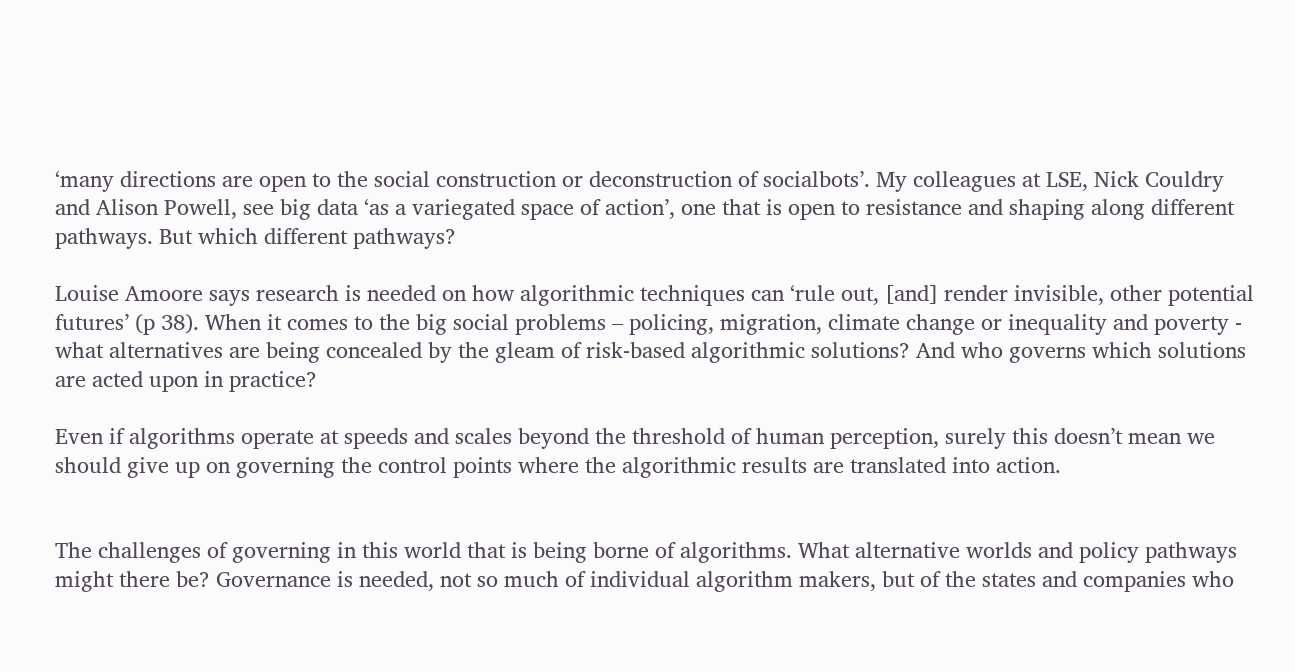‘many directions are open to the social construction or deconstruction of socialbots’. My colleagues at LSE, Nick Couldry and Alison Powell, see big data ‘as a variegated space of action’, one that is open to resistance and shaping along different pathways. But which different pathways?

Louise Amoore says research is needed on how algorithmic techniques can ‘rule out, [and] render invisible, other potential futures’ (p 38). When it comes to the big social problems – policing, migration, climate change or inequality and poverty - what alternatives are being concealed by the gleam of risk-based algorithmic solutions? And who governs which solutions are acted upon in practice?

Even if algorithms operate at speeds and scales beyond the threshold of human perception, surely this doesn’t mean we should give up on governing the control points where the algorithmic results are translated into action.


The challenges of governing in this world that is being borne of algorithms. What alternative worlds and policy pathways might there be? Governance is needed, not so much of individual algorithm makers, but of the states and companies who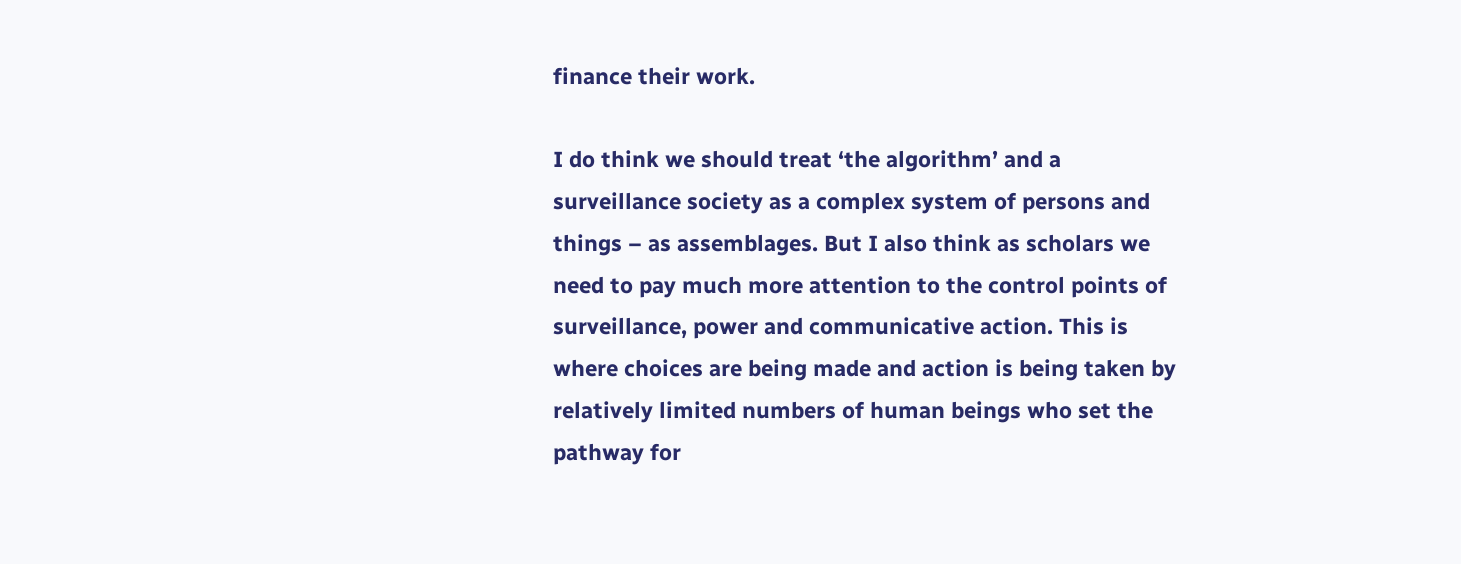finance their work.

I do think we should treat ‘the algorithm’ and a surveillance society as a complex system of persons and things – as assemblages. But I also think as scholars we need to pay much more attention to the control points of surveillance, power and communicative action. This is where choices are being made and action is being taken by relatively limited numbers of human beings who set the pathway for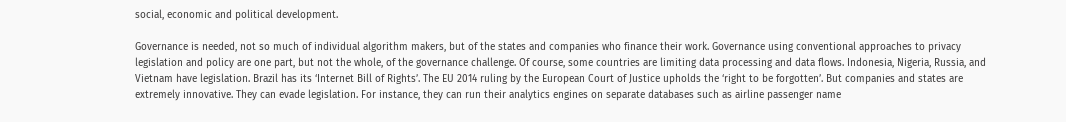social, economic and political development.

Governance is needed, not so much of individual algorithm makers, but of the states and companies who finance their work. Governance using conventional approaches to privacy legislation and policy are one part, but not the whole, of the governance challenge. Of course, some countries are limiting data processing and data flows. Indonesia, Nigeria, Russia, and Vietnam have legislation. Brazil has its ‘Internet Bill of Rights’. The EU 2014 ruling by the European Court of Justice upholds the ‘right to be forgotten’. But companies and states are extremely innovative. They can evade legislation. For instance, they can run their analytics engines on separate databases such as airline passenger name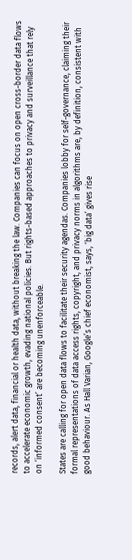records, alert data, financial or health data, without breaking the law. Companies can focus on open cross-border data flows to accelerate economic growth, evading national policies. But rights-based approaches to privacy and surveillance that rely on ‘informed consent’ are becoming unenforceable.

States are calling for open data flows to facilitate their security agendas. Companies lobby for self-governance, claiming their formal representations of data access rights, copyright, and privacy norms in algorithms are, by definition, consistent with good behaviour. As Hall Varian, Google’s chief economist, says, ‘big data’ gives rise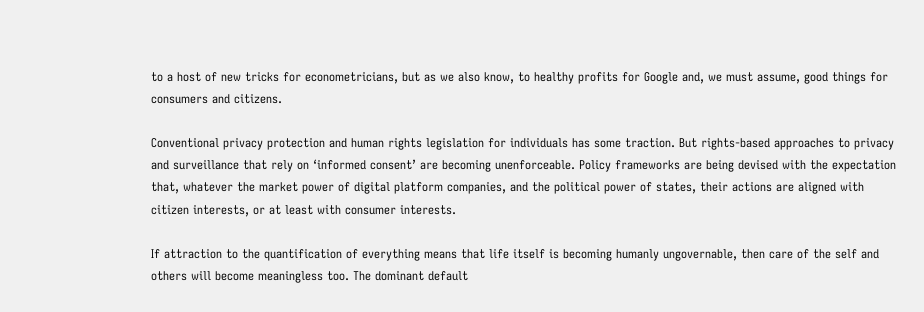to a host of new tricks for econometricians, but as we also know, to healthy profits for Google and, we must assume, good things for consumers and citizens.

Conventional privacy protection and human rights legislation for individuals has some traction. But rights-based approaches to privacy and surveillance that rely on ‘informed consent’ are becoming unenforceable. Policy frameworks are being devised with the expectation that, whatever the market power of digital platform companies, and the political power of states, their actions are aligned with citizen interests, or at least with consumer interests.

If attraction to the quantification of everything means that life itself is becoming humanly ungovernable, then care of the self and others will become meaningless too. The dominant default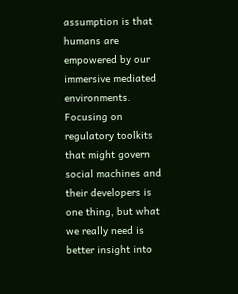assumption is that humans are empowered by our immersive mediated environments. Focusing on regulatory toolkits that might govern social machines and their developers is one thing, but what we really need is better insight into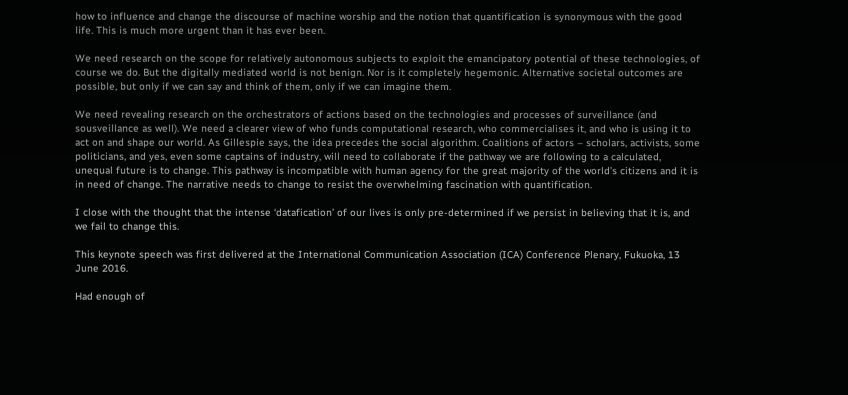how to influence and change the discourse of machine worship and the notion that quantification is synonymous with the good life. This is much more urgent than it has ever been.

We need research on the scope for relatively autonomous subjects to exploit the emancipatory potential of these technologies, of course we do. But the digitally mediated world is not benign. Nor is it completely hegemonic. Alternative societal outcomes are possible, but only if we can say and think of them, only if we can imagine them.

We need revealing research on the orchestrators of actions based on the technologies and processes of surveillance (and sousveillance as well). We need a clearer view of who funds computational research, who commercialises it, and who is using it to act on and shape our world. As Gillespie says, the idea precedes the social algorithm. Coalitions of actors – scholars, activists, some politicians, and yes, even some captains of industry, will need to collaborate if the pathway we are following to a calculated, unequal future is to change. This pathway is incompatible with human agency for the great majority of the world’s citizens and it is in need of change. The narrative needs to change to resist the overwhelming fascination with quantification.

I close with the thought that the intense ‘datafication’ of our lives is only pre-determined if we persist in believing that it is, and we fail to change this.

This keynote speech was first delivered at the International Communication Association (ICA) Conference Plenary, Fukuoka, 13 June 2016.

Had enough of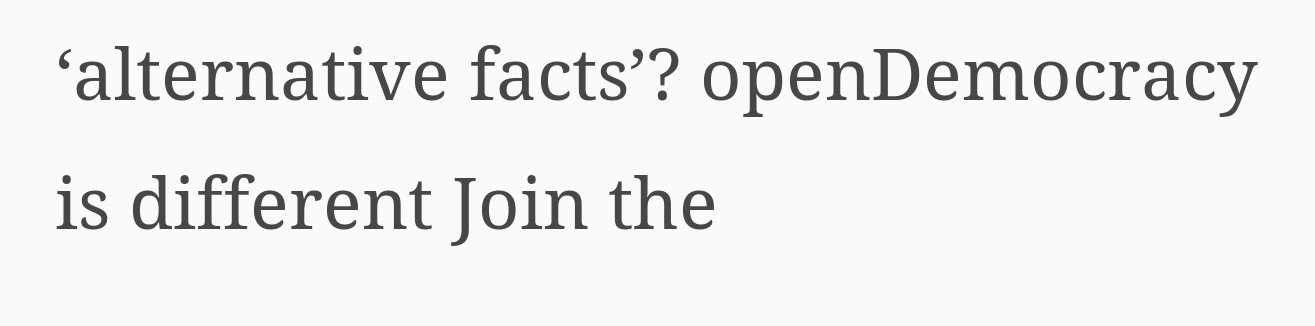‘alternative facts’? openDemocracy is different Join the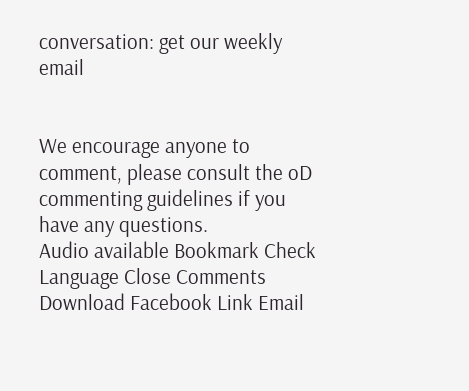conversation: get our weekly email


We encourage anyone to comment, please consult the oD commenting guidelines if you have any questions.
Audio available Bookmark Check Language Close Comments Download Facebook Link Email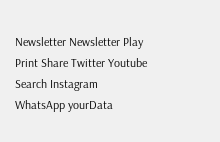Newsletter Newsletter Play Print Share Twitter Youtube Search Instagram WhatsApp yourData